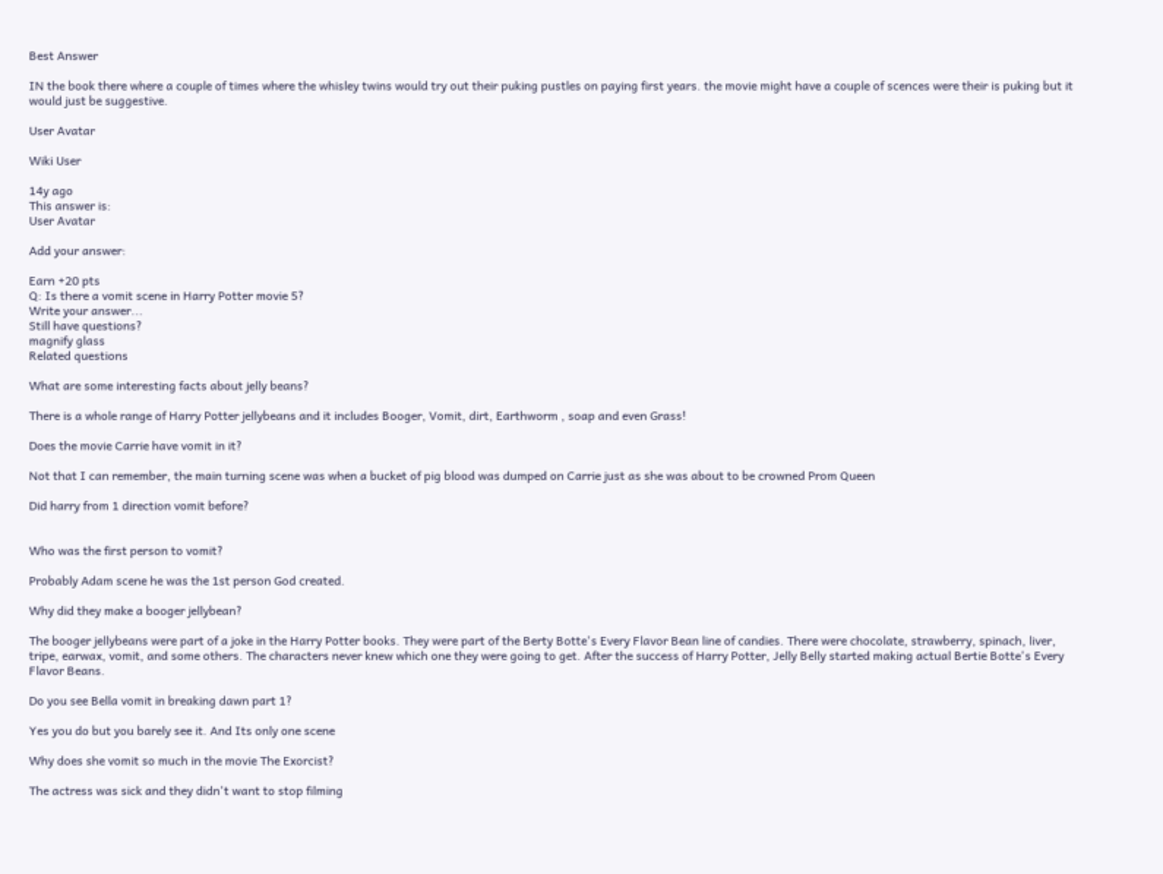Best Answer

IN the book there where a couple of times where the whisley twins would try out their puking pustles on paying first years. the movie might have a couple of scences were their is puking but it would just be suggestive.

User Avatar

Wiki User

14y ago
This answer is:
User Avatar

Add your answer:

Earn +20 pts
Q: Is there a vomit scene in Harry Potter movie 5?
Write your answer...
Still have questions?
magnify glass
Related questions

What are some interesting facts about jelly beans?

There is a whole range of Harry Potter jellybeans and it includes Booger, Vomit, dirt, Earthworm , soap and even Grass!

Does the movie Carrie have vomit in it?

Not that I can remember, the main turning scene was when a bucket of pig blood was dumped on Carrie just as she was about to be crowned Prom Queen

Did harry from 1 direction vomit before?


Who was the first person to vomit?

Probably Adam scene he was the 1st person God created.

Why did they make a booger jellybean?

The booger jellybeans were part of a joke in the Harry Potter books. They were part of the Berty Botte's Every Flavor Bean line of candies. There were chocolate, strawberry, spinach, liver, tripe, earwax, vomit, and some others. The characters never knew which one they were going to get. After the success of Harry Potter, Jelly Belly started making actual Bertie Botte's Every Flavor Beans.

Do you see Bella vomit in breaking dawn part 1?

Yes you do but you barely see it. And Its only one scene

Why does she vomit so much in the movie The Exorcist?

The actress was sick and they didn't want to stop filming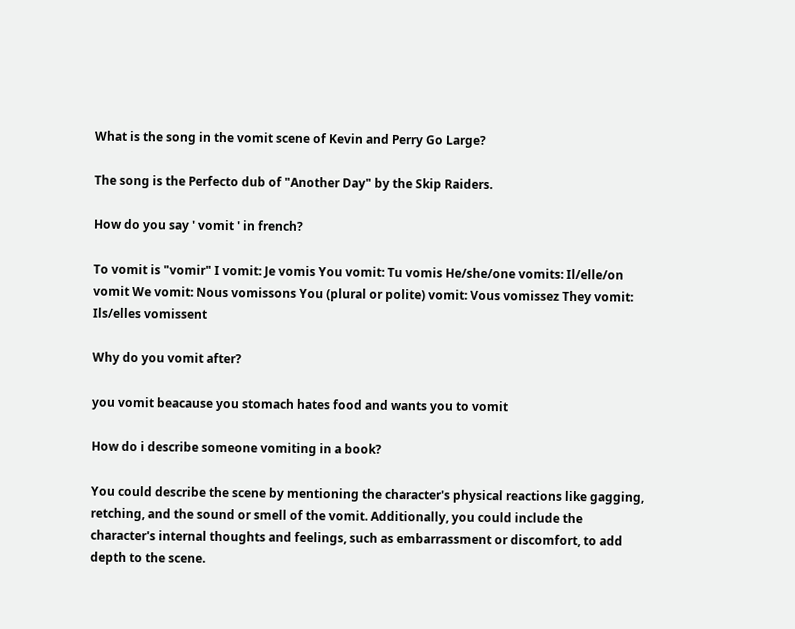What is the song in the vomit scene of Kevin and Perry Go Large?

The song is the Perfecto dub of "Another Day" by the Skip Raiders.

How do you say ' vomit ' in french?

To vomit is "vomir" I vomit: Je vomis You vomit: Tu vomis He/she/one vomits: Il/elle/on vomit We vomit: Nous vomissons You (plural or polite) vomit: Vous vomissez They vomit: Ils/elles vomissent

Why do you vomit after?

you vomit beacause you stomach hates food and wants you to vomit

How do i describe someone vomiting in a book?

You could describe the scene by mentioning the character's physical reactions like gagging, retching, and the sound or smell of the vomit. Additionally, you could include the character's internal thoughts and feelings, such as embarrassment or discomfort, to add depth to the scene.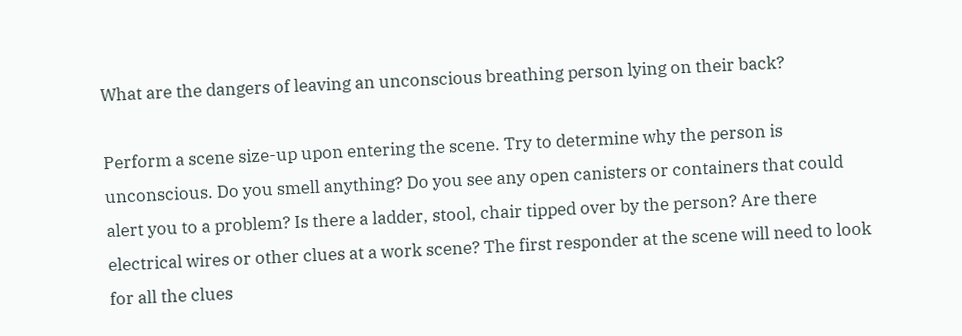What are the dangers of leaving an unconscious breathing person lying on their back?

Perform a scene size-up upon entering the scene. Try to determine why the person is unconscious. Do you smell anything? Do you see any open canisters or containers that could alert you to a problem? Is there a ladder, stool, chair tipped over by the person? Are there electrical wires or other clues at a work scene? The first responder at the scene will need to look for all the clues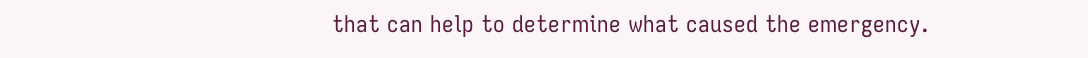that can help to determine what caused the emergency.